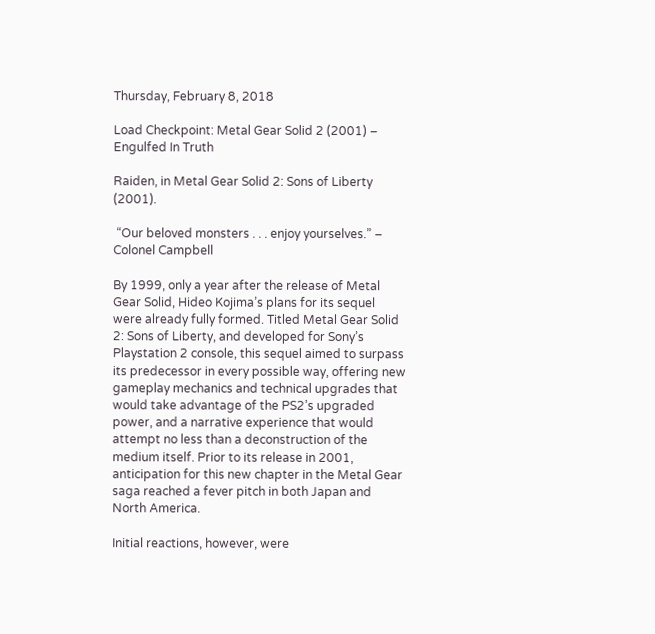Thursday, February 8, 2018

Load Checkpoint: Metal Gear Solid 2 (2001) – Engulfed In Truth

Raiden, in Metal Gear Solid 2: Sons of Liberty (2001).

 “Our beloved monsters . . . enjoy yourselves.” – Colonel Campbell

By 1999, only a year after the release of Metal Gear Solid, Hideo Kojima’s plans for its sequel were already fully formed. Titled Metal Gear Solid 2: Sons of Liberty, and developed for Sony’s Playstation 2 console, this sequel aimed to surpass its predecessor in every possible way, offering new gameplay mechanics and technical upgrades that would take advantage of the PS2’s upgraded power, and a narrative experience that would attempt no less than a deconstruction of the medium itself. Prior to its release in 2001, anticipation for this new chapter in the Metal Gear saga reached a fever pitch in both Japan and North America.

Initial reactions, however, were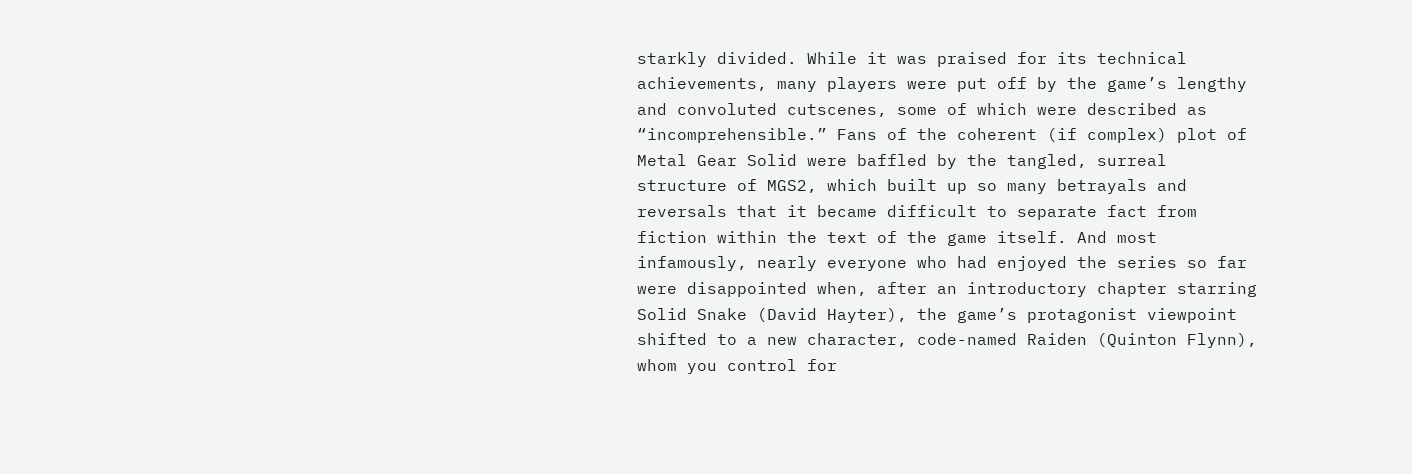starkly divided. While it was praised for its technical achievements, many players were put off by the game’s lengthy and convoluted cutscenes, some of which were described as “incomprehensible.” Fans of the coherent (if complex) plot of Metal Gear Solid were baffled by the tangled, surreal structure of MGS2, which built up so many betrayals and reversals that it became difficult to separate fact from fiction within the text of the game itself. And most infamously, nearly everyone who had enjoyed the series so far were disappointed when, after an introductory chapter starring Solid Snake (David Hayter), the game’s protagonist viewpoint shifted to a new character, code-named Raiden (Quinton Flynn), whom you control for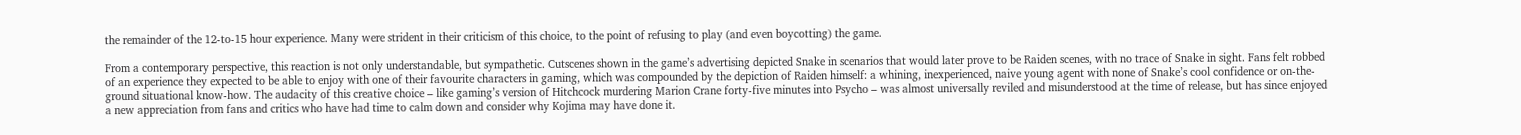the remainder of the 12-to-15 hour experience. Many were strident in their criticism of this choice, to the point of refusing to play (and even boycotting) the game.

From a contemporary perspective, this reaction is not only understandable, but sympathetic. Cutscenes shown in the game’s advertising depicted Snake in scenarios that would later prove to be Raiden scenes, with no trace of Snake in sight. Fans felt robbed of an experience they expected to be able to enjoy with one of their favourite characters in gaming, which was compounded by the depiction of Raiden himself: a whining, inexperienced, naive young agent with none of Snake’s cool confidence or on-the-ground situational know-how. The audacity of this creative choice – like gaming’s version of Hitchcock murdering Marion Crane forty-five minutes into Psycho – was almost universally reviled and misunderstood at the time of release, but has since enjoyed a new appreciation from fans and critics who have had time to calm down and consider why Kojima may have done it.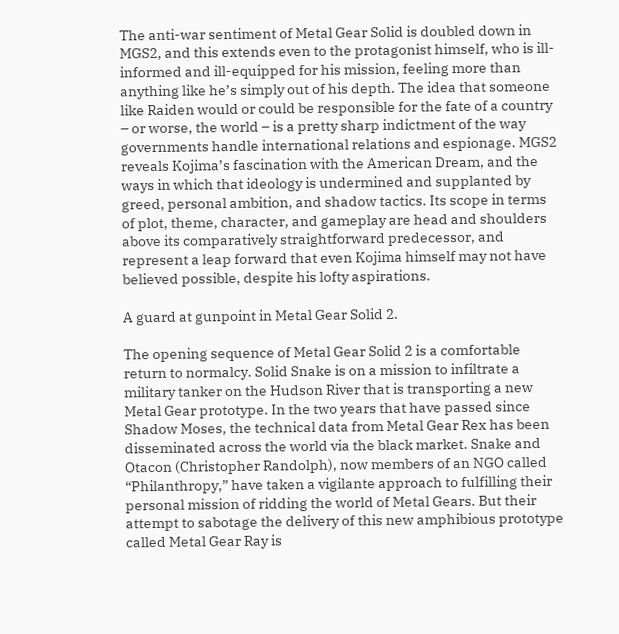The anti-war sentiment of Metal Gear Solid is doubled down in MGS2, and this extends even to the protagonist himself, who is ill-informed and ill-equipped for his mission, feeling more than anything like he’s simply out of his depth. The idea that someone like Raiden would or could be responsible for the fate of a country – or worse, the world – is a pretty sharp indictment of the way governments handle international relations and espionage. MGS2 reveals Kojima’s fascination with the American Dream, and the ways in which that ideology is undermined and supplanted by greed, personal ambition, and shadow tactics. Its scope in terms of plot, theme, character, and gameplay are head and shoulders above its comparatively straightforward predecessor, and represent a leap forward that even Kojima himself may not have believed possible, despite his lofty aspirations.

A guard at gunpoint in Metal Gear Solid 2.

The opening sequence of Metal Gear Solid 2 is a comfortable return to normalcy. Solid Snake is on a mission to infiltrate a military tanker on the Hudson River that is transporting a new Metal Gear prototype. In the two years that have passed since Shadow Moses, the technical data from Metal Gear Rex has been disseminated across the world via the black market. Snake and Otacon (Christopher Randolph), now members of an NGO called “Philanthropy,” have taken a vigilante approach to fulfilling their personal mission of ridding the world of Metal Gears. But their attempt to sabotage the delivery of this new amphibious prototype called Metal Gear Ray is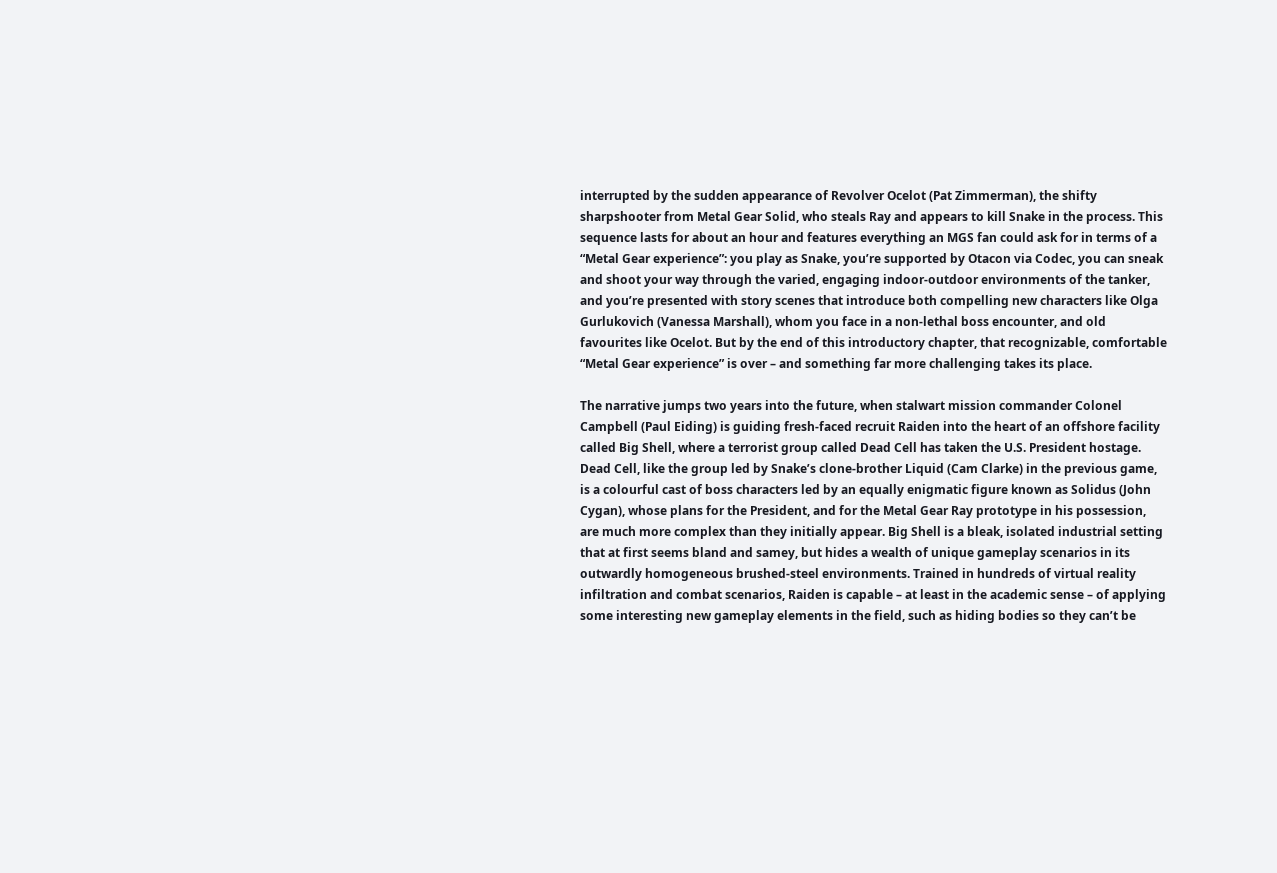interrupted by the sudden appearance of Revolver Ocelot (Pat Zimmerman), the shifty sharpshooter from Metal Gear Solid, who steals Ray and appears to kill Snake in the process. This sequence lasts for about an hour and features everything an MGS fan could ask for in terms of a “Metal Gear experience”: you play as Snake, you’re supported by Otacon via Codec, you can sneak and shoot your way through the varied, engaging indoor-outdoor environments of the tanker, and you’re presented with story scenes that introduce both compelling new characters like Olga Gurlukovich (Vanessa Marshall), whom you face in a non-lethal boss encounter, and old favourites like Ocelot. But by the end of this introductory chapter, that recognizable, comfortable “Metal Gear experience” is over – and something far more challenging takes its place.

The narrative jumps two years into the future, when stalwart mission commander Colonel Campbell (Paul Eiding) is guiding fresh-faced recruit Raiden into the heart of an offshore facility called Big Shell, where a terrorist group called Dead Cell has taken the U.S. President hostage. Dead Cell, like the group led by Snake’s clone-brother Liquid (Cam Clarke) in the previous game, is a colourful cast of boss characters led by an equally enigmatic figure known as Solidus (John Cygan), whose plans for the President, and for the Metal Gear Ray prototype in his possession, are much more complex than they initially appear. Big Shell is a bleak, isolated industrial setting that at first seems bland and samey, but hides a wealth of unique gameplay scenarios in its outwardly homogeneous brushed-steel environments. Trained in hundreds of virtual reality infiltration and combat scenarios, Raiden is capable – at least in the academic sense – of applying some interesting new gameplay elements in the field, such as hiding bodies so they can’t be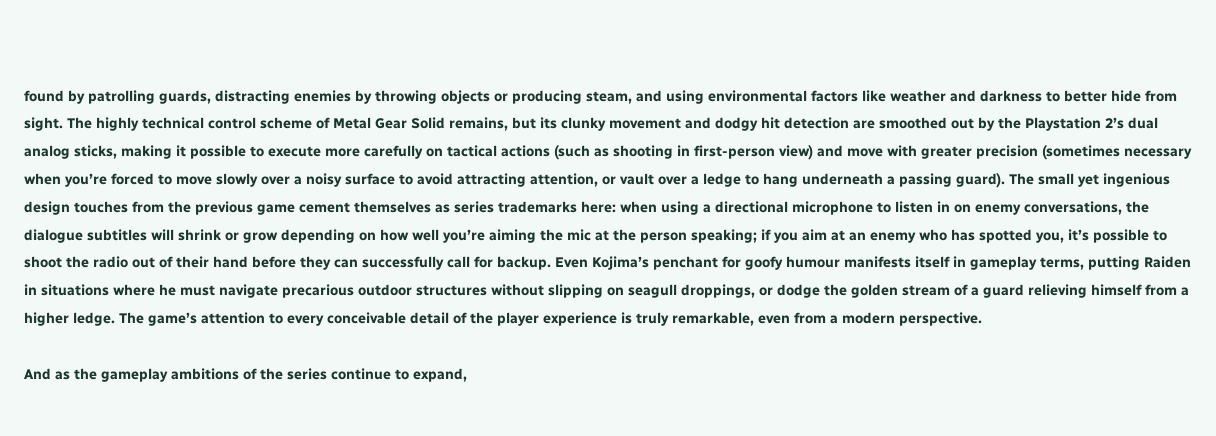found by patrolling guards, distracting enemies by throwing objects or producing steam, and using environmental factors like weather and darkness to better hide from sight. The highly technical control scheme of Metal Gear Solid remains, but its clunky movement and dodgy hit detection are smoothed out by the Playstation 2’s dual analog sticks, making it possible to execute more carefully on tactical actions (such as shooting in first-person view) and move with greater precision (sometimes necessary when you’re forced to move slowly over a noisy surface to avoid attracting attention, or vault over a ledge to hang underneath a passing guard). The small yet ingenious design touches from the previous game cement themselves as series trademarks here: when using a directional microphone to listen in on enemy conversations, the dialogue subtitles will shrink or grow depending on how well you’re aiming the mic at the person speaking; if you aim at an enemy who has spotted you, it’s possible to shoot the radio out of their hand before they can successfully call for backup. Even Kojima’s penchant for goofy humour manifests itself in gameplay terms, putting Raiden in situations where he must navigate precarious outdoor structures without slipping on seagull droppings, or dodge the golden stream of a guard relieving himself from a higher ledge. The game’s attention to every conceivable detail of the player experience is truly remarkable, even from a modern perspective.

And as the gameplay ambitions of the series continue to expand,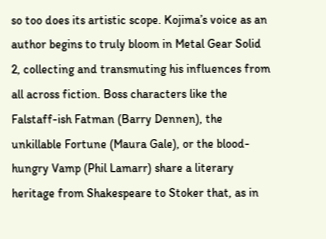so too does its artistic scope. Kojima’s voice as an author begins to truly bloom in Metal Gear Solid 2, collecting and transmuting his influences from all across fiction. Boss characters like the Falstaff-ish Fatman (Barry Dennen), the unkillable Fortune (Maura Gale), or the blood-hungry Vamp (Phil Lamarr) share a literary heritage from Shakespeare to Stoker that, as in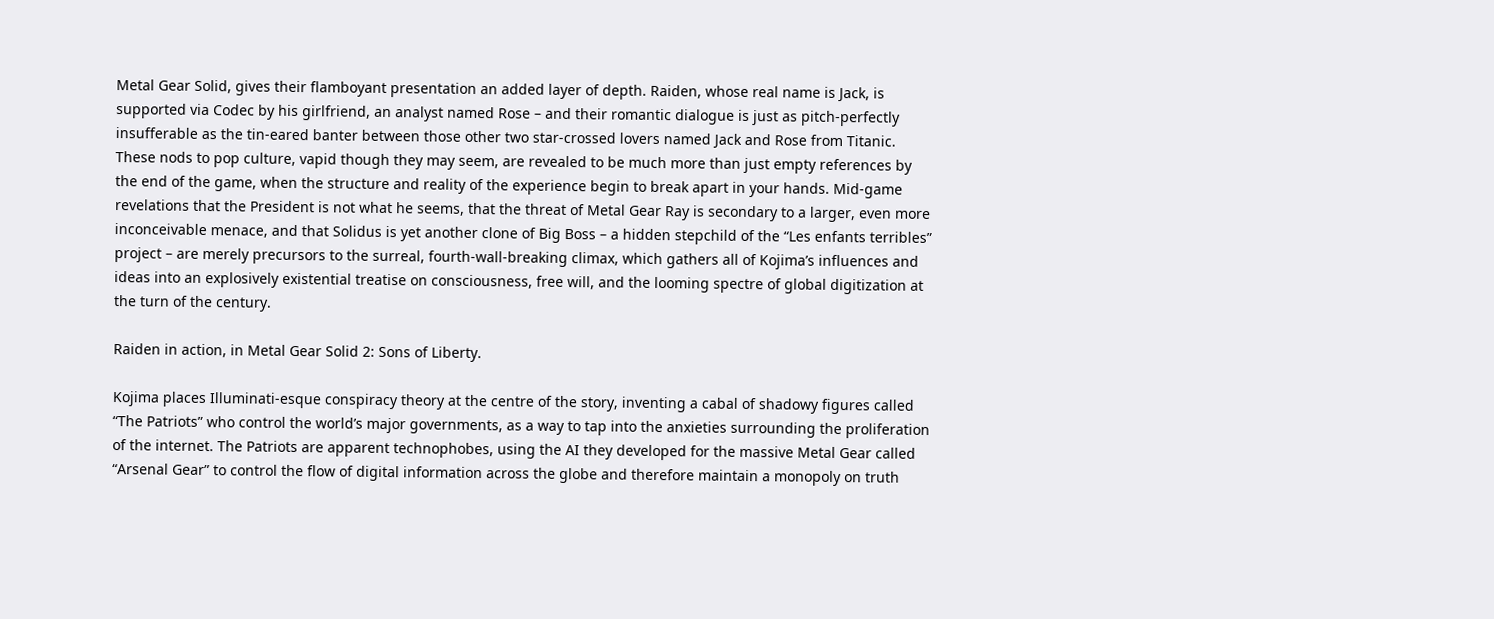Metal Gear Solid, gives their flamboyant presentation an added layer of depth. Raiden, whose real name is Jack, is supported via Codec by his girlfriend, an analyst named Rose – and their romantic dialogue is just as pitch-perfectly insufferable as the tin-eared banter between those other two star-crossed lovers named Jack and Rose from Titanic. These nods to pop culture, vapid though they may seem, are revealed to be much more than just empty references by the end of the game, when the structure and reality of the experience begin to break apart in your hands. Mid-game revelations that the President is not what he seems, that the threat of Metal Gear Ray is secondary to a larger, even more inconceivable menace, and that Solidus is yet another clone of Big Boss – a hidden stepchild of the “Les enfants terribles” project – are merely precursors to the surreal, fourth-wall-breaking climax, which gathers all of Kojima’s influences and ideas into an explosively existential treatise on consciousness, free will, and the looming spectre of global digitization at the turn of the century.

Raiden in action, in Metal Gear Solid 2: Sons of Liberty.

Kojima places Illuminati-esque conspiracy theory at the centre of the story, inventing a cabal of shadowy figures called “The Patriots” who control the world’s major governments, as a way to tap into the anxieties surrounding the proliferation of the internet. The Patriots are apparent technophobes, using the AI they developed for the massive Metal Gear called “Arsenal Gear” to control the flow of digital information across the globe and therefore maintain a monopoly on truth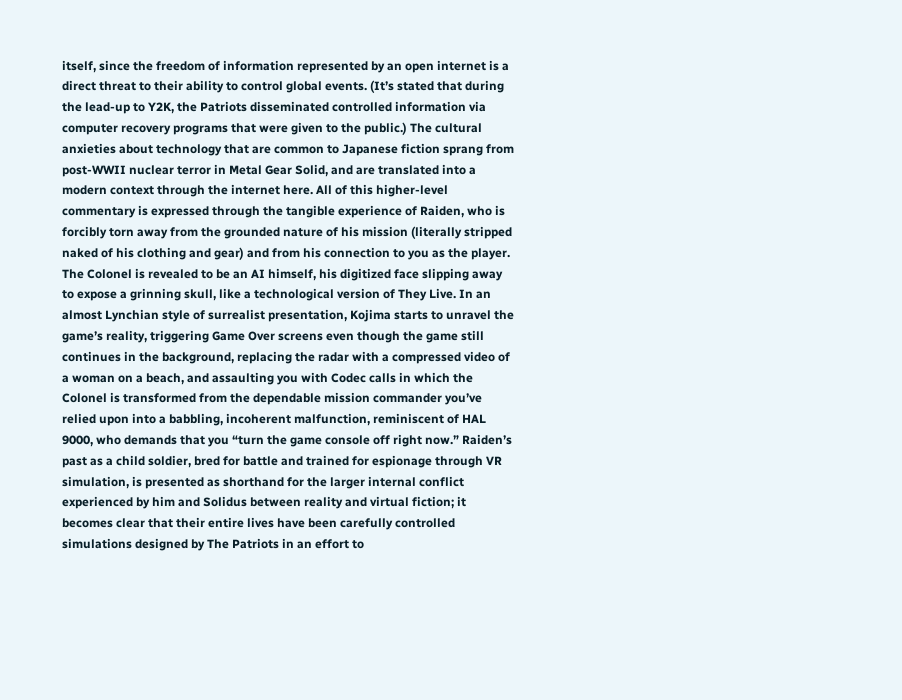itself, since the freedom of information represented by an open internet is a direct threat to their ability to control global events. (It’s stated that during the lead-up to Y2K, the Patriots disseminated controlled information via computer recovery programs that were given to the public.) The cultural anxieties about technology that are common to Japanese fiction sprang from post-WWII nuclear terror in Metal Gear Solid, and are translated into a modern context through the internet here. All of this higher-level commentary is expressed through the tangible experience of Raiden, who is forcibly torn away from the grounded nature of his mission (literally stripped naked of his clothing and gear) and from his connection to you as the player. The Colonel is revealed to be an AI himself, his digitized face slipping away to expose a grinning skull, like a technological version of They Live. In an almost Lynchian style of surrealist presentation, Kojima starts to unravel the game’s reality, triggering Game Over screens even though the game still continues in the background, replacing the radar with a compressed video of a woman on a beach, and assaulting you with Codec calls in which the Colonel is transformed from the dependable mission commander you’ve relied upon into a babbling, incoherent malfunction, reminiscent of HAL 9000, who demands that you “turn the game console off right now.” Raiden’s past as a child soldier, bred for battle and trained for espionage through VR simulation, is presented as shorthand for the larger internal conflict experienced by him and Solidus between reality and virtual fiction; it becomes clear that their entire lives have been carefully controlled simulations designed by The Patriots in an effort to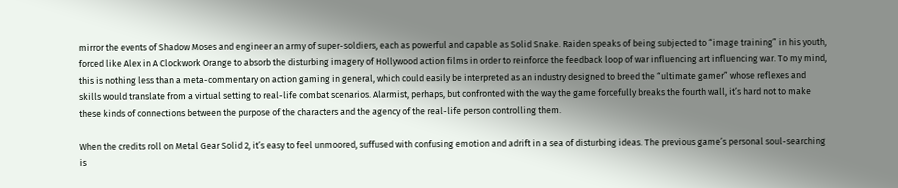mirror the events of Shadow Moses and engineer an army of super-soldiers, each as powerful and capable as Solid Snake. Raiden speaks of being subjected to “image training” in his youth, forced like Alex in A Clockwork Orange to absorb the disturbing imagery of Hollywood action films in order to reinforce the feedback loop of war influencing art influencing war. To my mind, this is nothing less than a meta-commentary on action gaming in general, which could easily be interpreted as an industry designed to breed the “ultimate gamer” whose reflexes and skills would translate from a virtual setting to real-life combat scenarios. Alarmist, perhaps, but confronted with the way the game forcefully breaks the fourth wall, it’s hard not to make these kinds of connections between the purpose of the characters and the agency of the real-life person controlling them.

When the credits roll on Metal Gear Solid 2, it’s easy to feel unmoored, suffused with confusing emotion and adrift in a sea of disturbing ideas. The previous game’s personal soul-searching is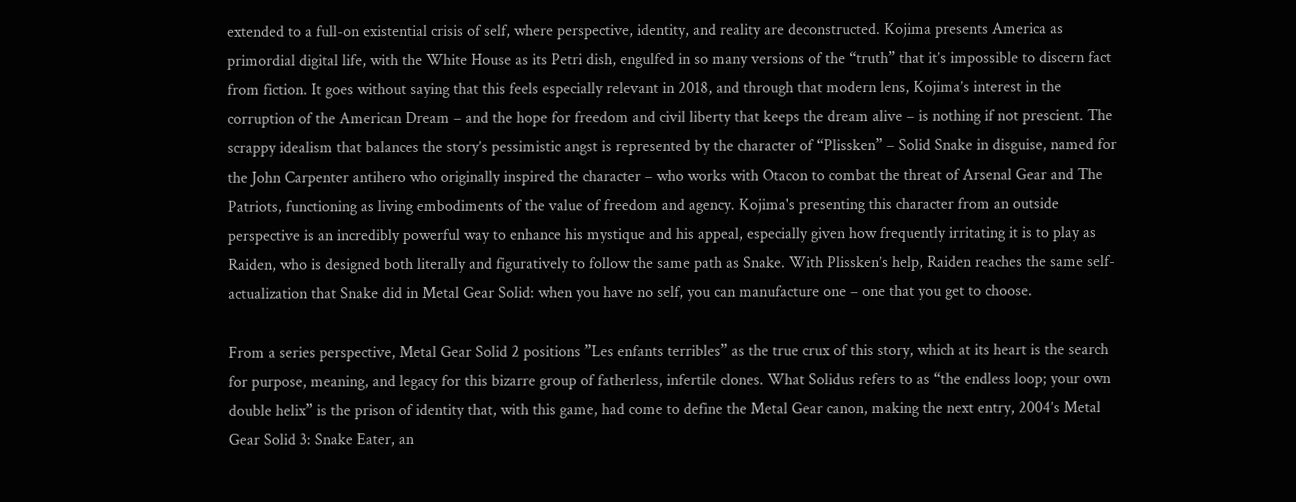extended to a full-on existential crisis of self, where perspective, identity, and reality are deconstructed. Kojima presents America as primordial digital life, with the White House as its Petri dish, engulfed in so many versions of the “truth” that it’s impossible to discern fact from fiction. It goes without saying that this feels especially relevant in 2018, and through that modern lens, Kojima’s interest in the corruption of the American Dream – and the hope for freedom and civil liberty that keeps the dream alive – is nothing if not prescient. The scrappy idealism that balances the story’s pessimistic angst is represented by the character of “Plissken” – Solid Snake in disguise, named for the John Carpenter antihero who originally inspired the character – who works with Otacon to combat the threat of Arsenal Gear and The Patriots, functioning as living embodiments of the value of freedom and agency. Kojima's presenting this character from an outside perspective is an incredibly powerful way to enhance his mystique and his appeal, especially given how frequently irritating it is to play as Raiden, who is designed both literally and figuratively to follow the same path as Snake. With Plissken’s help, Raiden reaches the same self-actualization that Snake did in Metal Gear Solid: when you have no self, you can manufacture one – one that you get to choose.

From a series perspective, Metal Gear Solid 2 positions ”Les enfants terribles” as the true crux of this story, which at its heart is the search for purpose, meaning, and legacy for this bizarre group of fatherless, infertile clones. What Solidus refers to as “the endless loop; your own double helix” is the prison of identity that, with this game, had come to define the Metal Gear canon, making the next entry, 2004’s Metal Gear Solid 3: Snake Eater, an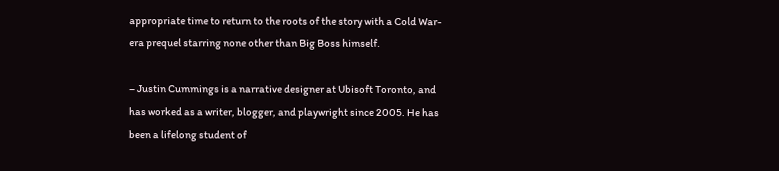appropriate time to return to the roots of the story with a Cold War-era prequel starring none other than Big Boss himself.

– Justin Cummings is a narrative designer at Ubisoft Toronto, and has worked as a writer, blogger, and playwright since 2005. He has been a lifelong student of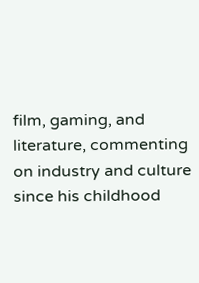film, gaming, and literature, commenting on industry and culture since his childhood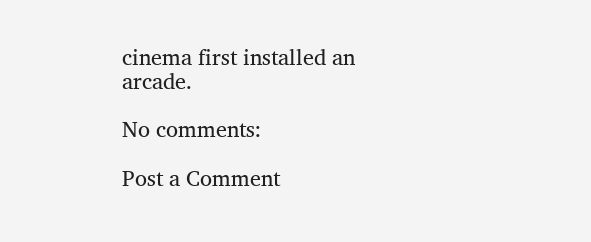cinema first installed an arcade.

No comments:

Post a Comment